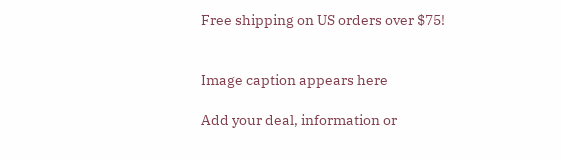Free shipping on US orders over $75!


Image caption appears here

Add your deal, information or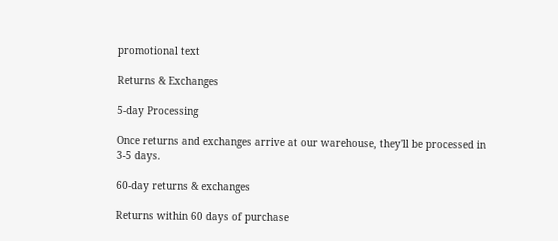promotional text

Returns & Exchanges

5-day Processing

Once returns and exchanges arrive at our warehouse, they'll be processed in 3-5 days.

60-day returns & exchanges

Returns within 60 days of purchase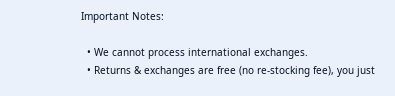Important Notes:

  • We cannot process international exchanges.
  • Returns & exchanges are free (no re-stocking fee), you just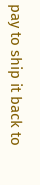pay to ship it back to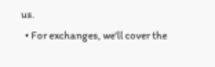us.
  • For exchanges, we'll cover the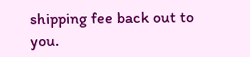shipping fee back out to you.